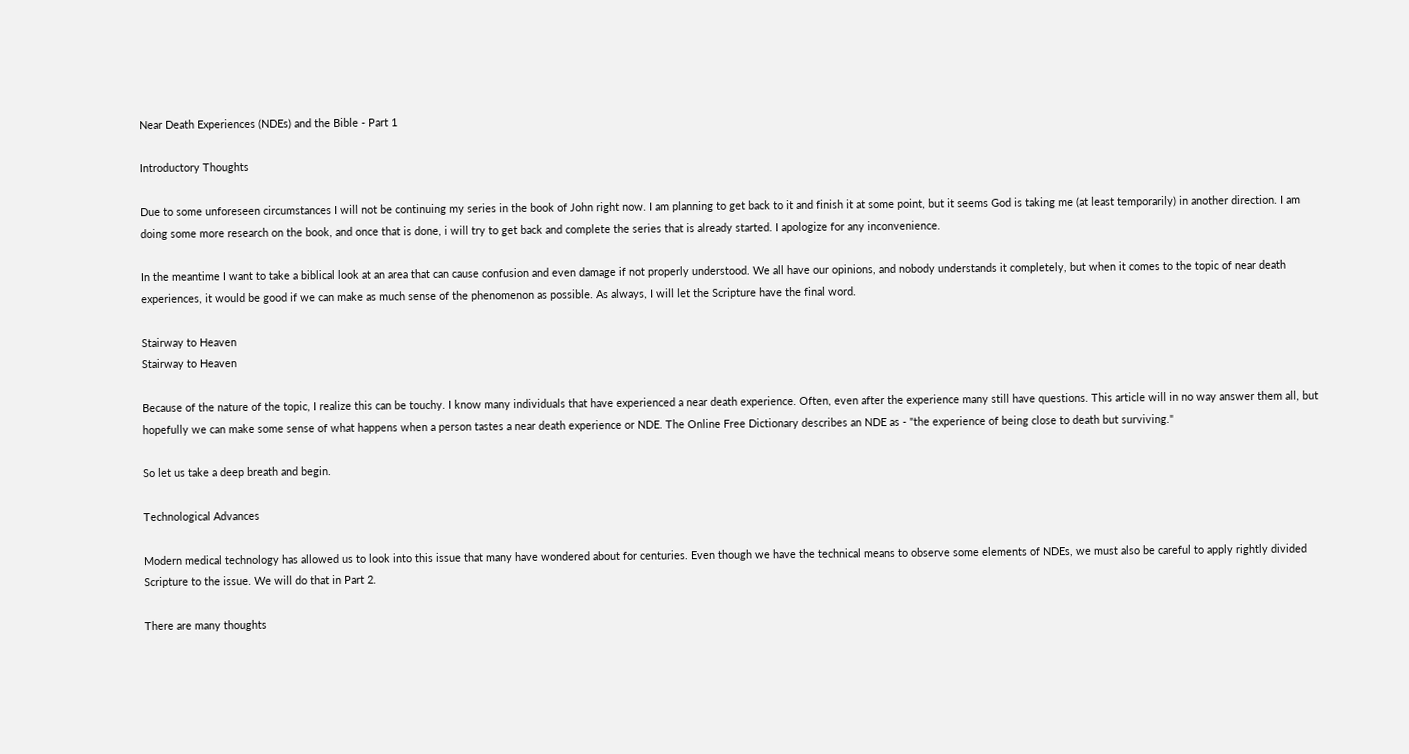Near Death Experiences (NDEs) and the Bible - Part 1

Introductory Thoughts

Due to some unforeseen circumstances I will not be continuing my series in the book of John right now. I am planning to get back to it and finish it at some point, but it seems God is taking me (at least temporarily) in another direction. I am doing some more research on the book, and once that is done, i will try to get back and complete the series that is already started. I apologize for any inconvenience.

In the meantime I want to take a biblical look at an area that can cause confusion and even damage if not properly understood. We all have our opinions, and nobody understands it completely, but when it comes to the topic of near death experiences, it would be good if we can make as much sense of the phenomenon as possible. As always, I will let the Scripture have the final word.

Stairway to Heaven
Stairway to Heaven

Because of the nature of the topic, I realize this can be touchy. I know many individuals that have experienced a near death experience. Often, even after the experience many still have questions. This article will in no way answer them all, but hopefully we can make some sense of what happens when a person tastes a near death experience or NDE. The Online Free Dictionary describes an NDE as - "the experience of being close to death but surviving."

So let us take a deep breath and begin.

Technological Advances

Modern medical technology has allowed us to look into this issue that many have wondered about for centuries. Even though we have the technical means to observe some elements of NDEs, we must also be careful to apply rightly divided Scripture to the issue. We will do that in Part 2.

There are many thoughts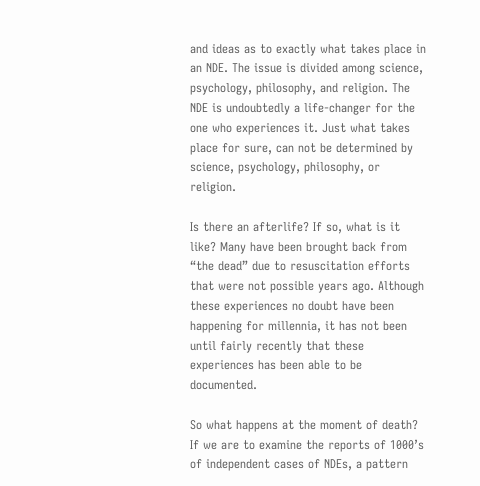and ideas as to exactly what takes place in an NDE. The issue is divided among science, psychology, philosophy, and religion. The NDE is undoubtedly a life-changer for the one who experiences it. Just what takes place for sure, can not be determined by science, psychology, philosophy, or religion.

Is there an afterlife? If so, what is it like? Many have been brought back from “the dead” due to resuscitation efforts that were not possible years ago. Although these experiences no doubt have been happening for millennia, it has not been until fairly recently that these experiences has been able to be documented.

So what happens at the moment of death? If we are to examine the reports of 1000’s of independent cases of NDEs, a pattern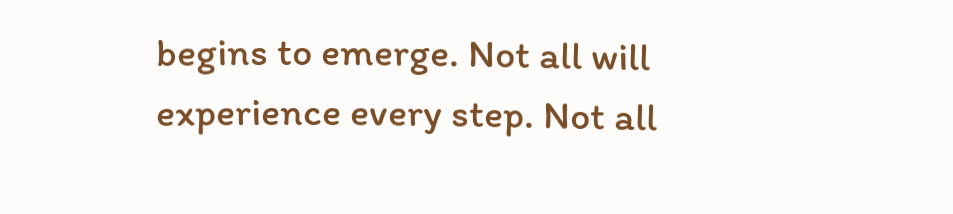begins to emerge. Not all will experience every step. Not all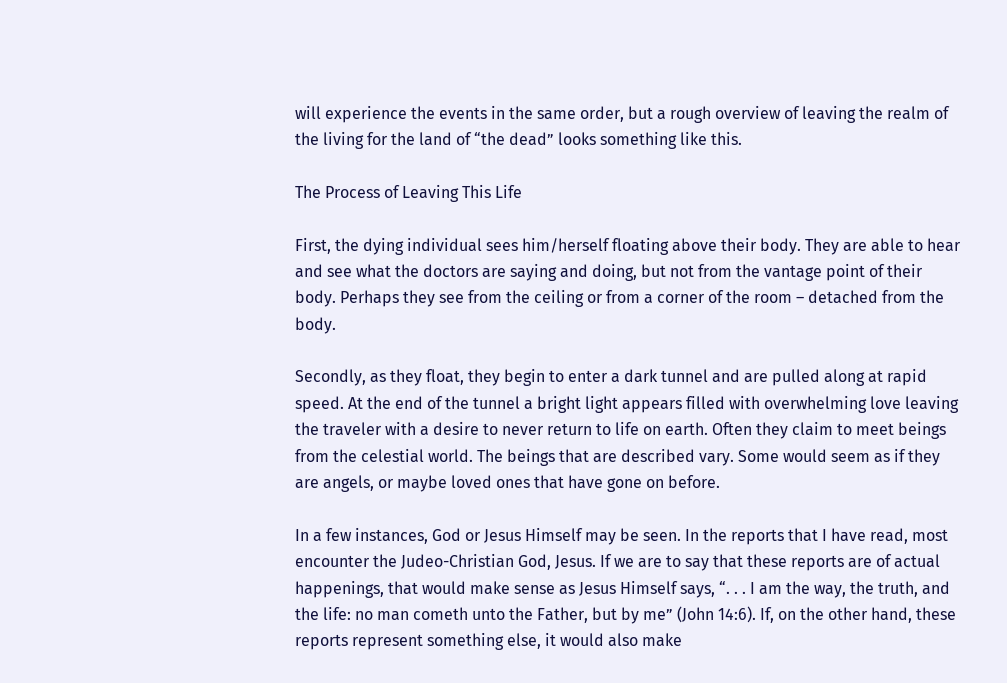will experience the events in the same order, but a rough overview of leaving the realm of the living for the land of “the dead” looks something like this.

The Process of Leaving This Life

First, the dying individual sees him/herself floating above their body. They are able to hear and see what the doctors are saying and doing, but not from the vantage point of their body. Perhaps they see from the ceiling or from a corner of the room – detached from the body.

Secondly, as they float, they begin to enter a dark tunnel and are pulled along at rapid speed. At the end of the tunnel a bright light appears filled with overwhelming love leaving the traveler with a desire to never return to life on earth. Often they claim to meet beings from the celestial world. The beings that are described vary. Some would seem as if they are angels, or maybe loved ones that have gone on before.

In a few instances, God or Jesus Himself may be seen. In the reports that I have read, most encounter the Judeo-Christian God, Jesus. If we are to say that these reports are of actual happenings, that would make sense as Jesus Himself says, “. . . I am the way, the truth, and the life: no man cometh unto the Father, but by me” (John 14:6). If, on the other hand, these reports represent something else, it would also make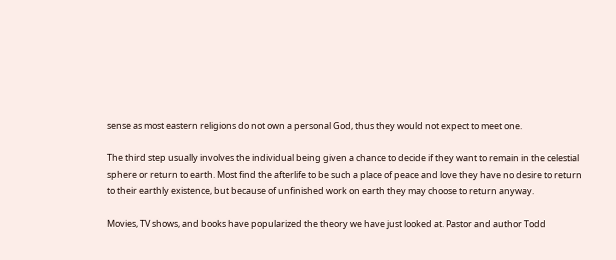sense as most eastern religions do not own a personal God, thus they would not expect to meet one.

The third step usually involves the individual being given a chance to decide if they want to remain in the celestial sphere or return to earth. Most find the afterlife to be such a place of peace and love they have no desire to return to their earthly existence, but because of unfinished work on earth they may choose to return anyway.

Movies, TV shows, and books have popularized the theory we have just looked at. Pastor and author Todd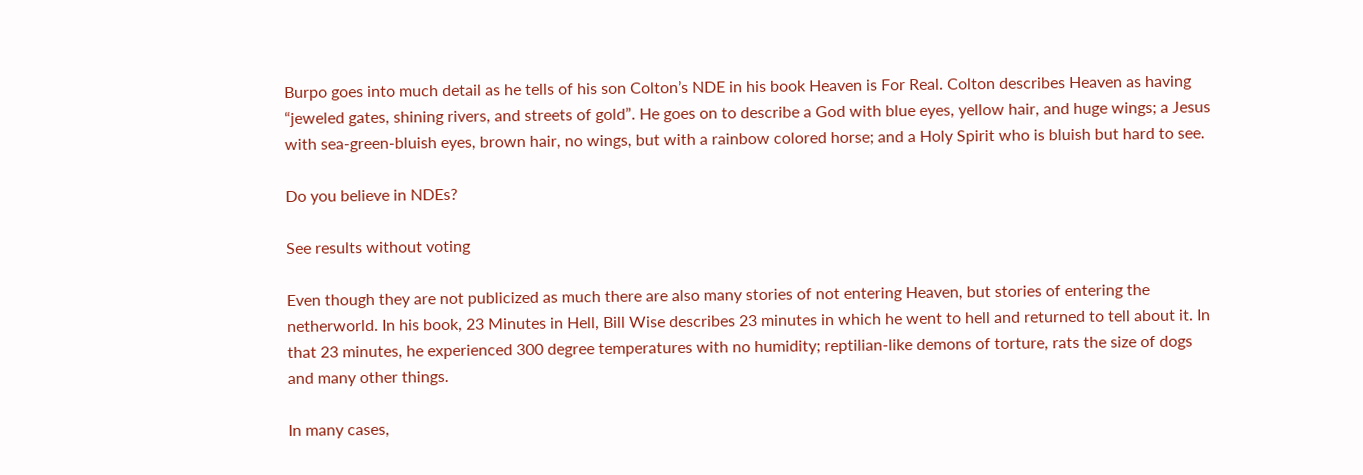Burpo goes into much detail as he tells of his son Colton’s NDE in his book Heaven is For Real. Colton describes Heaven as having “jeweled gates, shining rivers, and streets of gold”. He goes on to describe a God with blue eyes, yellow hair, and huge wings; a Jesus with sea-green-bluish eyes, brown hair, no wings, but with a rainbow colored horse; and a Holy Spirit who is bluish but hard to see.

Do you believe in NDEs?

See results without voting

Even though they are not publicized as much there are also many stories of not entering Heaven, but stories of entering the netherworld. In his book, 23 Minutes in Hell, Bill Wise describes 23 minutes in which he went to hell and returned to tell about it. In that 23 minutes, he experienced 300 degree temperatures with no humidity; reptilian-like demons of torture, rats the size of dogs and many other things.

In many cases,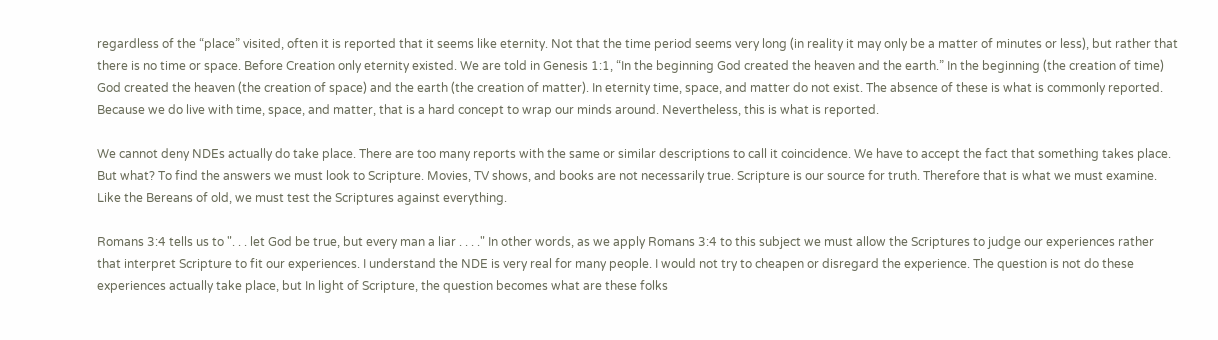regardless of the “place” visited, often it is reported that it seems like eternity. Not that the time period seems very long (in reality it may only be a matter of minutes or less), but rather that there is no time or space. Before Creation only eternity existed. We are told in Genesis 1:1, “In the beginning God created the heaven and the earth.” In the beginning (the creation of time) God created the heaven (the creation of space) and the earth (the creation of matter). In eternity time, space, and matter do not exist. The absence of these is what is commonly reported. Because we do live with time, space, and matter, that is a hard concept to wrap our minds around. Nevertheless, this is what is reported.

We cannot deny NDEs actually do take place. There are too many reports with the same or similar descriptions to call it coincidence. We have to accept the fact that something takes place. But what? To find the answers we must look to Scripture. Movies, TV shows, and books are not necessarily true. Scripture is our source for truth. Therefore that is what we must examine. Like the Bereans of old, we must test the Scriptures against everything.

Romans 3:4 tells us to ". . . let God be true, but every man a liar . . . ." In other words, as we apply Romans 3:4 to this subject we must allow the Scriptures to judge our experiences rather that interpret Scripture to fit our experiences. I understand the NDE is very real for many people. I would not try to cheapen or disregard the experience. The question is not do these experiences actually take place, but In light of Scripture, the question becomes what are these folks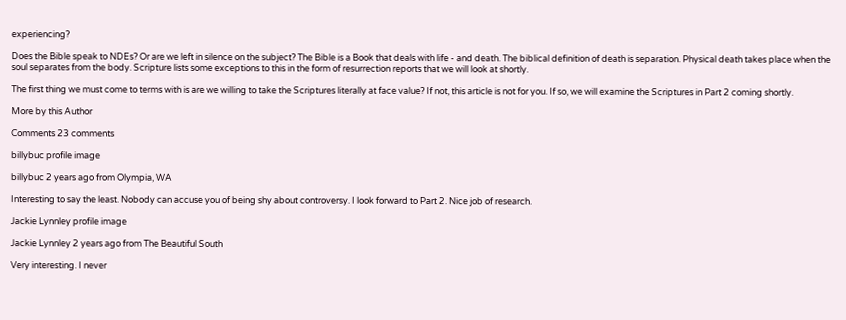experiencing?

Does the Bible speak to NDEs? Or are we left in silence on the subject? The Bible is a Book that deals with life - and death. The biblical definition of death is separation. Physical death takes place when the soul separates from the body. Scripture lists some exceptions to this in the form of resurrection reports that we will look at shortly.

The first thing we must come to terms with is are we willing to take the Scriptures literally at face value? If not, this article is not for you. If so, we will examine the Scriptures in Part 2 coming shortly.

More by this Author

Comments 23 comments

billybuc profile image

billybuc 2 years ago from Olympia, WA

Interesting to say the least. Nobody can accuse you of being shy about controversy. I look forward to Part 2. Nice job of research.

Jackie Lynnley profile image

Jackie Lynnley 2 years ago from The Beautiful South

Very interesting. I never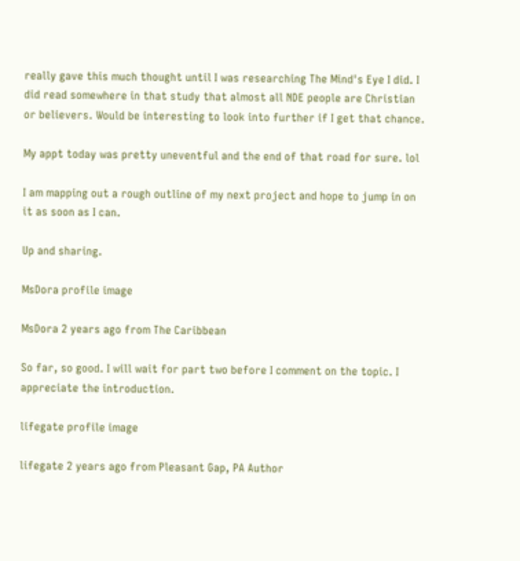really gave this much thought until I was researching The Mind's Eye I did. I did read somewhere in that study that almost all NDE people are Christian or believers. Would be interesting to look into further if I get that chance.

My appt today was pretty uneventful and the end of that road for sure. lol

I am mapping out a rough outline of my next project and hope to jump in on it as soon as I can.

Up and sharing.

MsDora profile image

MsDora 2 years ago from The Caribbean

So far, so good. I will wait for part two before I comment on the topic. I appreciate the introduction.

lifegate profile image

lifegate 2 years ago from Pleasant Gap, PA Author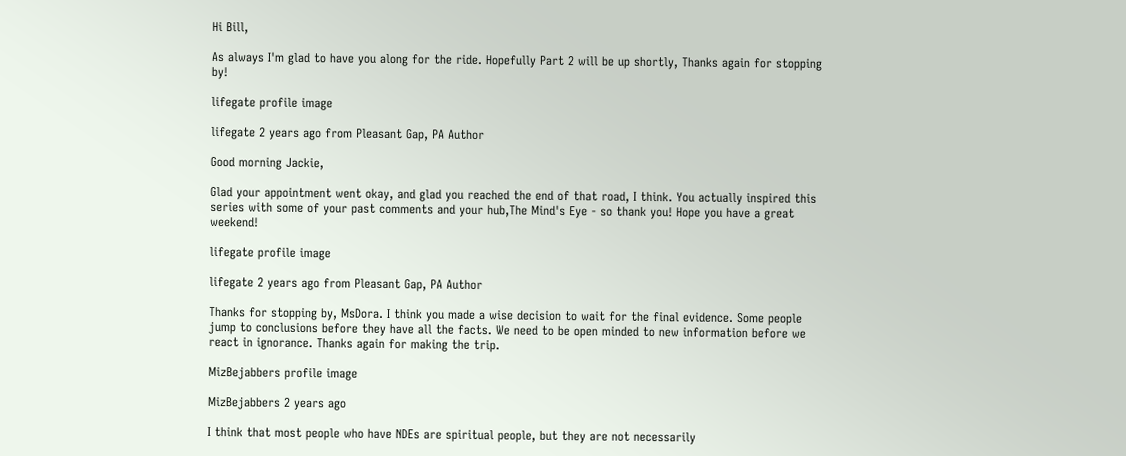Hi Bill,

As always I'm glad to have you along for the ride. Hopefully Part 2 will be up shortly, Thanks again for stopping by!

lifegate profile image

lifegate 2 years ago from Pleasant Gap, PA Author

Good morning Jackie,

Glad your appointment went okay, and glad you reached the end of that road, I think. You actually inspired this series with some of your past comments and your hub,The Mind's Eye - so thank you! Hope you have a great weekend!

lifegate profile image

lifegate 2 years ago from Pleasant Gap, PA Author

Thanks for stopping by, MsDora. I think you made a wise decision to wait for the final evidence. Some people jump to conclusions before they have all the facts. We need to be open minded to new information before we react in ignorance. Thanks again for making the trip.

MizBejabbers profile image

MizBejabbers 2 years ago

I think that most people who have NDEs are spiritual people, but they are not necessarily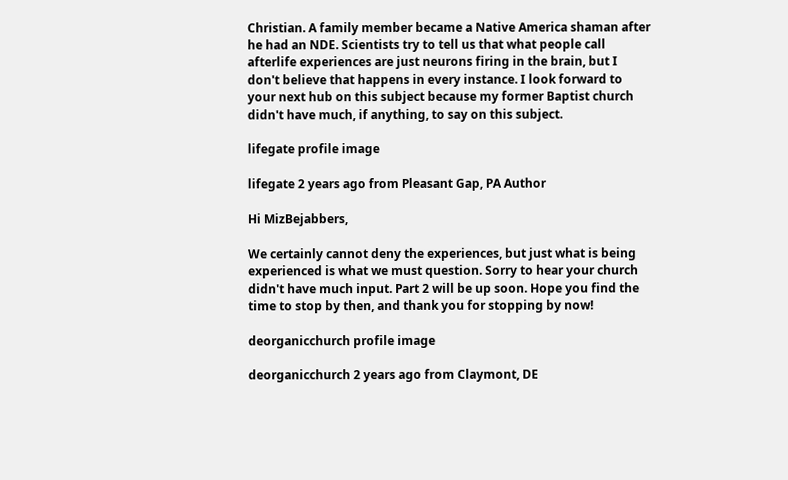Christian. A family member became a Native America shaman after he had an NDE. Scientists try to tell us that what people call afterlife experiences are just neurons firing in the brain, but I don't believe that happens in every instance. I look forward to your next hub on this subject because my former Baptist church didn't have much, if anything, to say on this subject.

lifegate profile image

lifegate 2 years ago from Pleasant Gap, PA Author

Hi MizBejabbers,

We certainly cannot deny the experiences, but just what is being experienced is what we must question. Sorry to hear your church didn't have much input. Part 2 will be up soon. Hope you find the time to stop by then, and thank you for stopping by now!

deorganicchurch profile image

deorganicchurch 2 years ago from Claymont, DE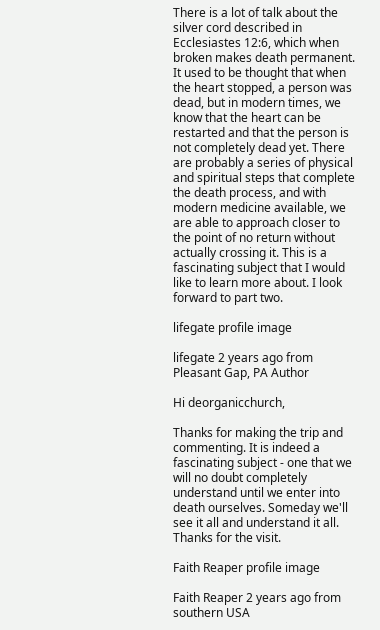There is a lot of talk about the silver cord described in Ecclesiastes 12:6, which when broken makes death permanent. It used to be thought that when the heart stopped, a person was dead, but in modern times, we know that the heart can be restarted and that the person is not completely dead yet. There are probably a series of physical and spiritual steps that complete the death process, and with modern medicine available, we are able to approach closer to the point of no return without actually crossing it. This is a fascinating subject that I would like to learn more about. I look forward to part two.

lifegate profile image

lifegate 2 years ago from Pleasant Gap, PA Author

Hi deorganicchurch,

Thanks for making the trip and commenting. It is indeed a fascinating subject - one that we will no doubt completely understand until we enter into death ourselves. Someday we'll see it all and understand it all. Thanks for the visit.

Faith Reaper profile image

Faith Reaper 2 years ago from southern USA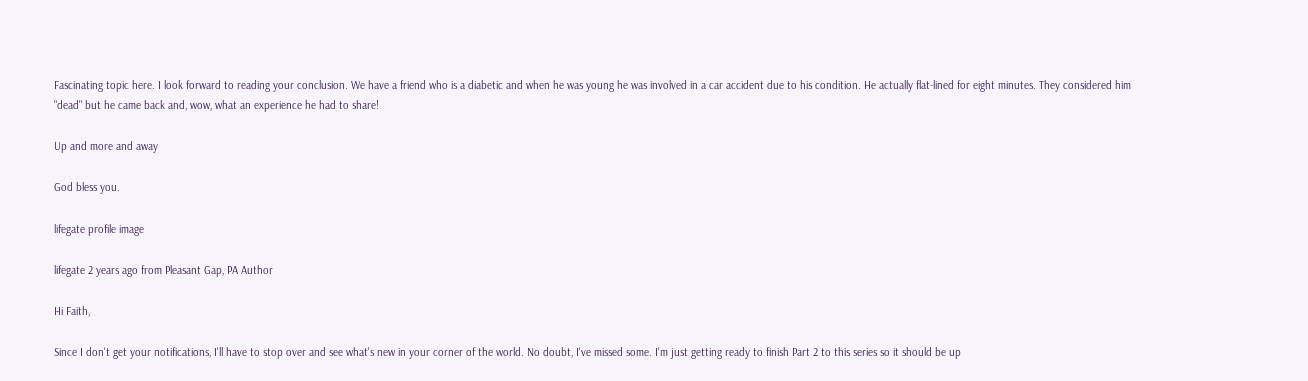Fascinating topic here. I look forward to reading your conclusion. We have a friend who is a diabetic and when he was young he was involved in a car accident due to his condition. He actually flat-lined for eight minutes. They considered him "dead" but he came back and, wow, what an experience he had to share!

Up and more and away

God bless you.

lifegate profile image

lifegate 2 years ago from Pleasant Gap, PA Author

Hi Faith,

Since I don't get your notifications, I'll have to stop over and see what's new in your corner of the world. No doubt, I've missed some. I'm just getting ready to finish Part 2 to this series so it should be up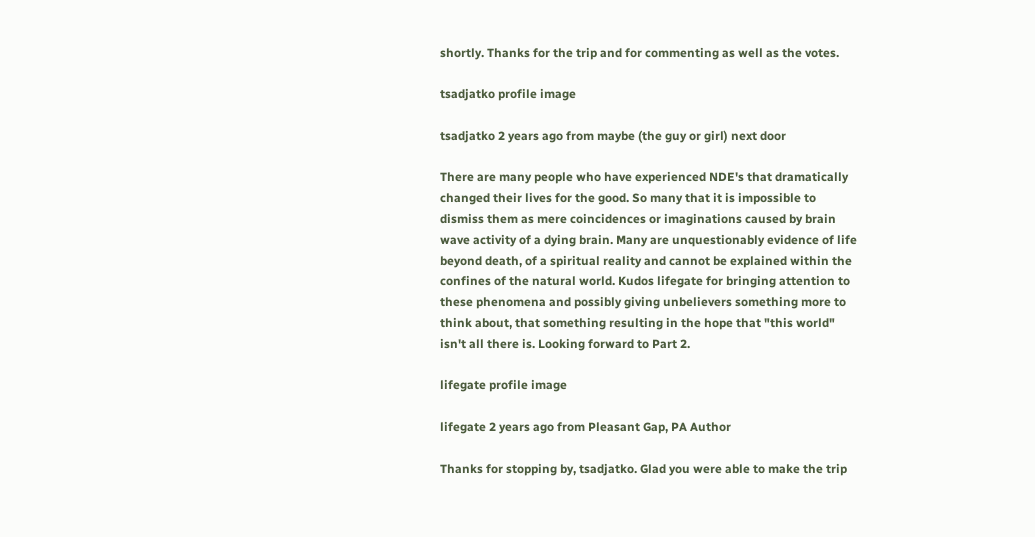shortly. Thanks for the trip and for commenting as well as the votes.

tsadjatko profile image

tsadjatko 2 years ago from maybe (the guy or girl) next door

There are many people who have experienced NDE's that dramatically changed their lives for the good. So many that it is impossible to dismiss them as mere coincidences or imaginations caused by brain wave activity of a dying brain. Many are unquestionably evidence of life beyond death, of a spiritual reality and cannot be explained within the confines of the natural world. Kudos lifegate for bringing attention to these phenomena and possibly giving unbelievers something more to think about, that something resulting in the hope that "this world" isn't all there is. Looking forward to Part 2.

lifegate profile image

lifegate 2 years ago from Pleasant Gap, PA Author

Thanks for stopping by, tsadjatko. Glad you were able to make the trip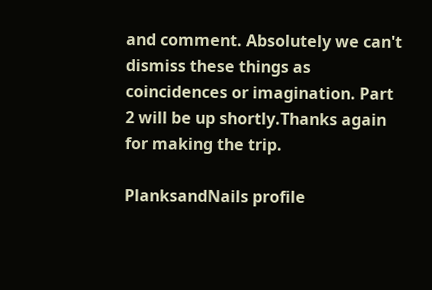and comment. Absolutely we can't dismiss these things as coincidences or imagination. Part 2 will be up shortly.Thanks again for making the trip.

PlanksandNails profile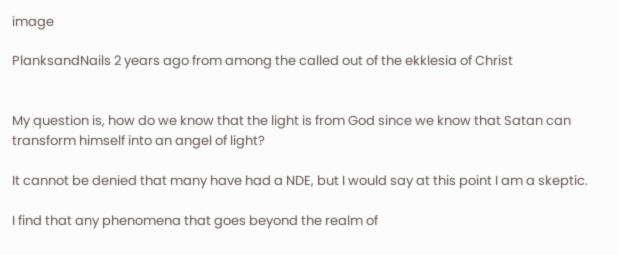image

PlanksandNails 2 years ago from among the called out of the ekklesia of Christ


My question is, how do we know that the light is from God since we know that Satan can transform himself into an angel of light?

It cannot be denied that many have had a NDE, but I would say at this point I am a skeptic.

I find that any phenomena that goes beyond the realm of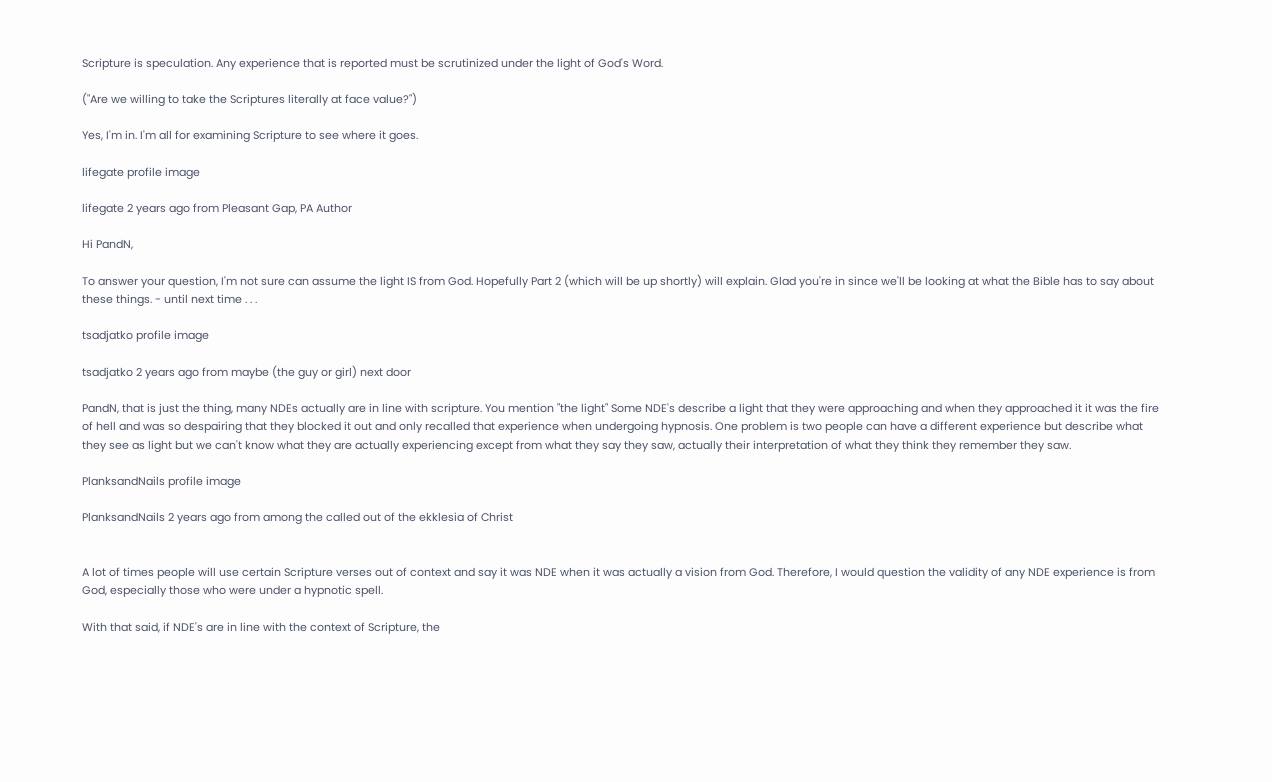Scripture is speculation. Any experience that is reported must be scrutinized under the light of God's Word.

("Are we willing to take the Scriptures literally at face value?")

Yes, I'm in. I'm all for examining Scripture to see where it goes.

lifegate profile image

lifegate 2 years ago from Pleasant Gap, PA Author

Hi PandN,

To answer your question, I'm not sure can assume the light IS from God. Hopefully Part 2 (which will be up shortly) will explain. Glad you're in since we'll be looking at what the Bible has to say about these things. - until next time . . .

tsadjatko profile image

tsadjatko 2 years ago from maybe (the guy or girl) next door

PandN, that is just the thing, many NDEs actually are in line with scripture. You mention "the light" Some NDE's describe a light that they were approaching and when they approached it it was the fire of hell and was so despairing that they blocked it out and only recalled that experience when undergoing hypnosis. One problem is two people can have a different experience but describe what they see as light but we can't know what they are actually experiencing except from what they say they saw, actually their interpretation of what they think they remember they saw.

PlanksandNails profile image

PlanksandNails 2 years ago from among the called out of the ekklesia of Christ


A lot of times people will use certain Scripture verses out of context and say it was NDE when it was actually a vision from God. Therefore, I would question the validity of any NDE experience is from God, especially those who were under a hypnotic spell.

With that said, if NDE's are in line with the context of Scripture, the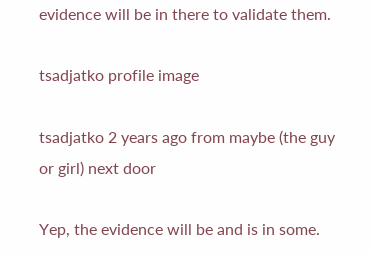evidence will be in there to validate them.

tsadjatko profile image

tsadjatko 2 years ago from maybe (the guy or girl) next door

Yep, the evidence will be and is in some.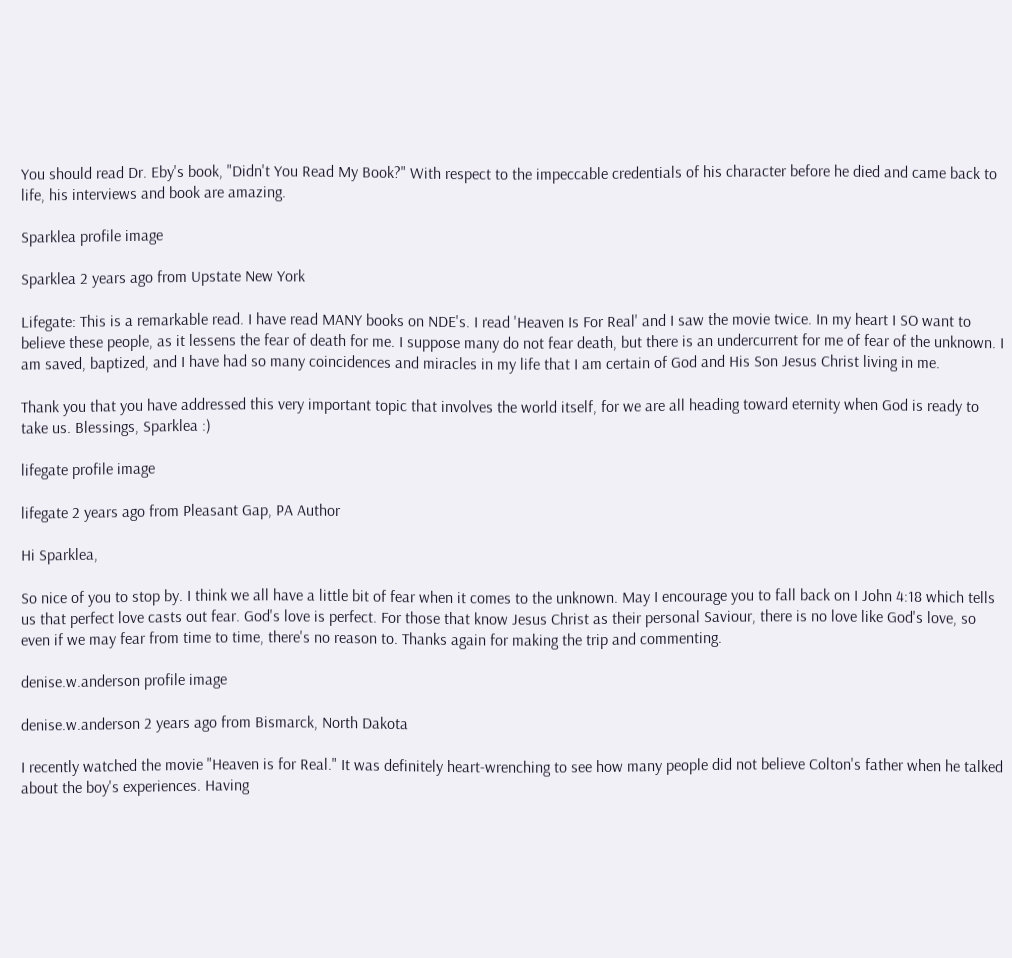You should read Dr. Eby's book, "Didn't You Read My Book?" With respect to the impeccable credentials of his character before he died and came back to life, his interviews and book are amazing.

Sparklea profile image

Sparklea 2 years ago from Upstate New York

Lifegate: This is a remarkable read. I have read MANY books on NDE's. I read 'Heaven Is For Real' and I saw the movie twice. In my heart I SO want to believe these people, as it lessens the fear of death for me. I suppose many do not fear death, but there is an undercurrent for me of fear of the unknown. I am saved, baptized, and I have had so many coincidences and miracles in my life that I am certain of God and His Son Jesus Christ living in me.

Thank you that you have addressed this very important topic that involves the world itself, for we are all heading toward eternity when God is ready to take us. Blessings, Sparklea :)

lifegate profile image

lifegate 2 years ago from Pleasant Gap, PA Author

Hi Sparklea,

So nice of you to stop by. I think we all have a little bit of fear when it comes to the unknown. May I encourage you to fall back on I John 4:18 which tells us that perfect love casts out fear. God's love is perfect. For those that know Jesus Christ as their personal Saviour, there is no love like God's love, so even if we may fear from time to time, there's no reason to. Thanks again for making the trip and commenting.

denise.w.anderson profile image

denise.w.anderson 2 years ago from Bismarck, North Dakota

I recently watched the movie "Heaven is for Real." It was definitely heart-wrenching to see how many people did not believe Colton's father when he talked about the boy's experiences. Having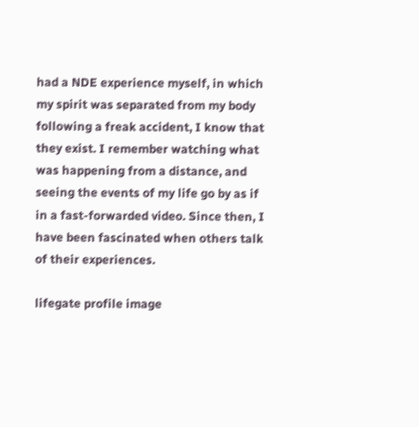had a NDE experience myself, in which my spirit was separated from my body following a freak accident, I know that they exist. I remember watching what was happening from a distance, and seeing the events of my life go by as if in a fast-forwarded video. Since then, I have been fascinated when others talk of their experiences.

lifegate profile image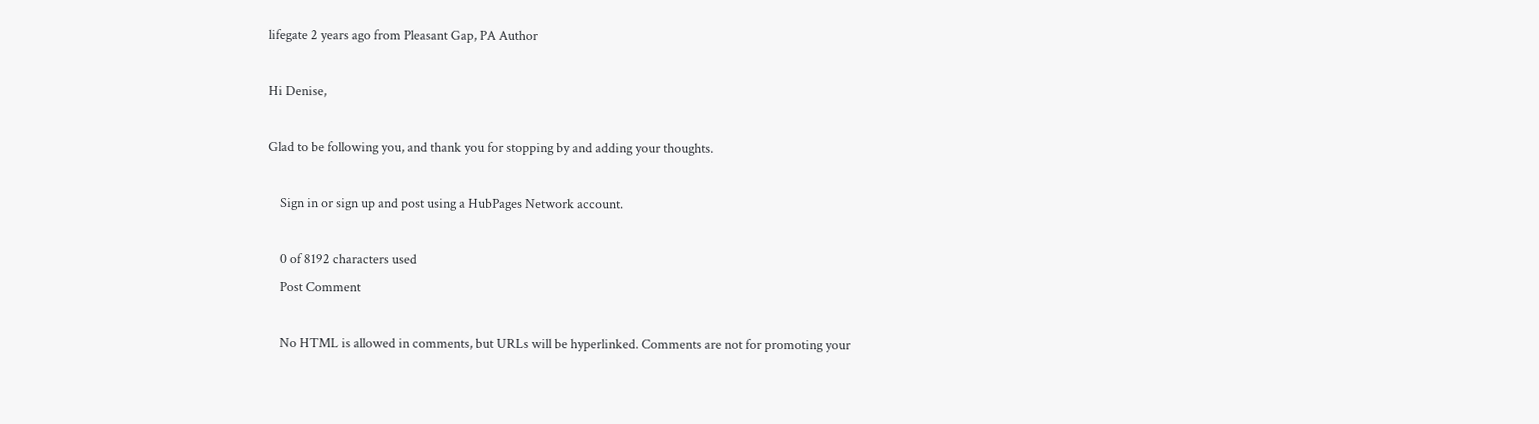lifegate 2 years ago from Pleasant Gap, PA Author

Hi Denise,

Glad to be following you, and thank you for stopping by and adding your thoughts.

    Sign in or sign up and post using a HubPages Network account.

    0 of 8192 characters used
    Post Comment

    No HTML is allowed in comments, but URLs will be hyperlinked. Comments are not for promoting your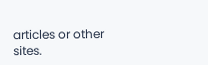articles or other sites.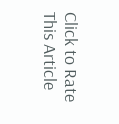Click to Rate This Article